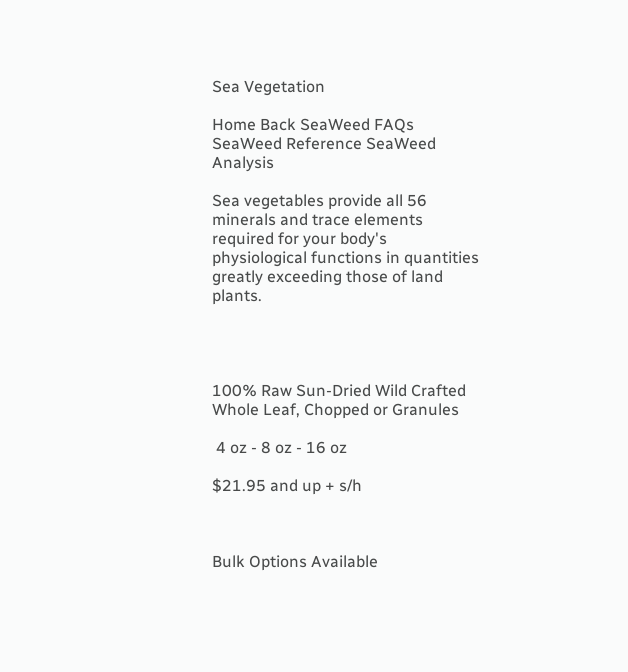Sea Vegetation

Home Back SeaWeed FAQs SeaWeed Reference SeaWeed Analysis

Sea vegetables provide all 56 minerals and trace elements required for your body's physiological functions in quantities greatly exceeding those of land plants.




100% Raw Sun-Dried Wild Crafted Whole Leaf, Chopped or Granules

 4 oz - 8 oz - 16 oz

$21.95 and up + s/h



Bulk Options Available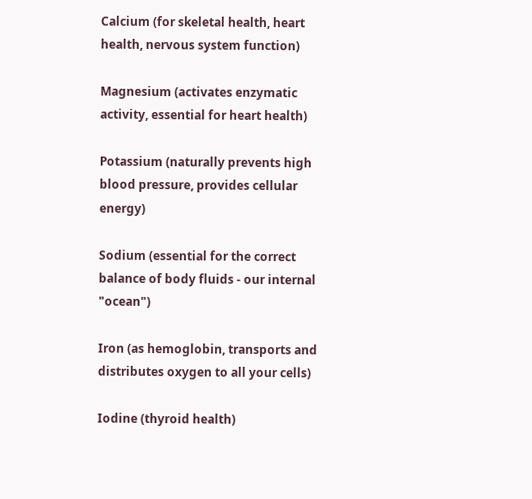Calcium (for skeletal health, heart health, nervous system function)

Magnesium (activates enzymatic activity, essential for heart health)

Potassium (naturally prevents high blood pressure, provides cellular energy)

Sodium (essential for the correct balance of body fluids - our internal "ocean")

Iron (as hemoglobin, transports and distributes oxygen to all your cells)

Iodine (thyroid health)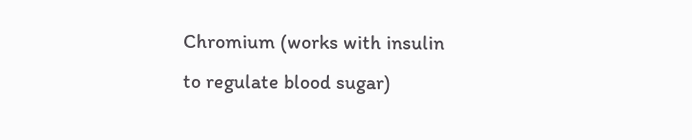Chromium (works with insulin to regulate blood sugar)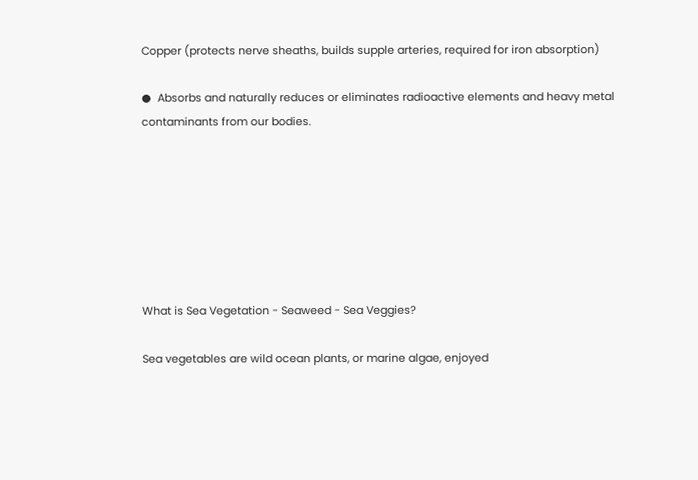Copper (protects nerve sheaths, builds supple arteries, required for iron absorption)

●  Absorbs and naturally reduces or eliminates radioactive elements and heavy metal contaminants from our bodies.







What is Sea Vegetation - Seaweed - Sea Veggies?

Sea vegetables are wild ocean plants, or marine algae, enjoyed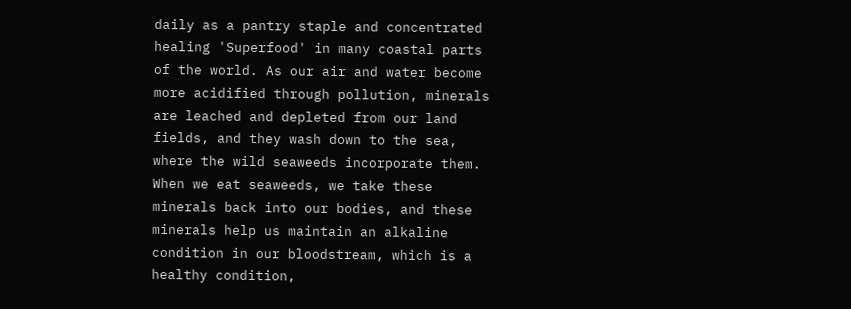daily as a pantry staple and concentrated healing 'Superfood' in many coastal parts of the world. As our air and water become more acidified through pollution, minerals are leached and depleted from our land fields, and they wash down to the sea, where the wild seaweeds incorporate them. When we eat seaweeds, we take these minerals back into our bodies, and these minerals help us maintain an alkaline condition in our bloodstream, which is a healthy condition,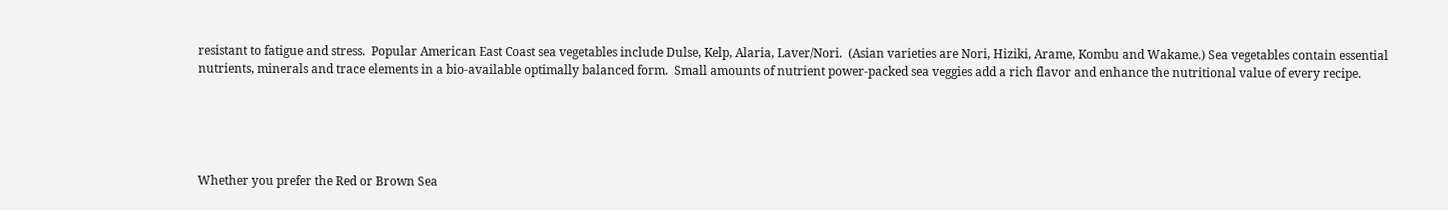resistant to fatigue and stress.  Popular American East Coast sea vegetables include Dulse, Kelp, Alaria, Laver/Nori.  (Asian varieties are Nori, Hiziki, Arame, Kombu and Wakame.) Sea vegetables contain essential nutrients, minerals and trace elements in a bio-available optimally balanced form.  Small amounts of nutrient power-packed sea veggies add a rich flavor and enhance the nutritional value of every recipe.





Whether you prefer the Red or Brown Sea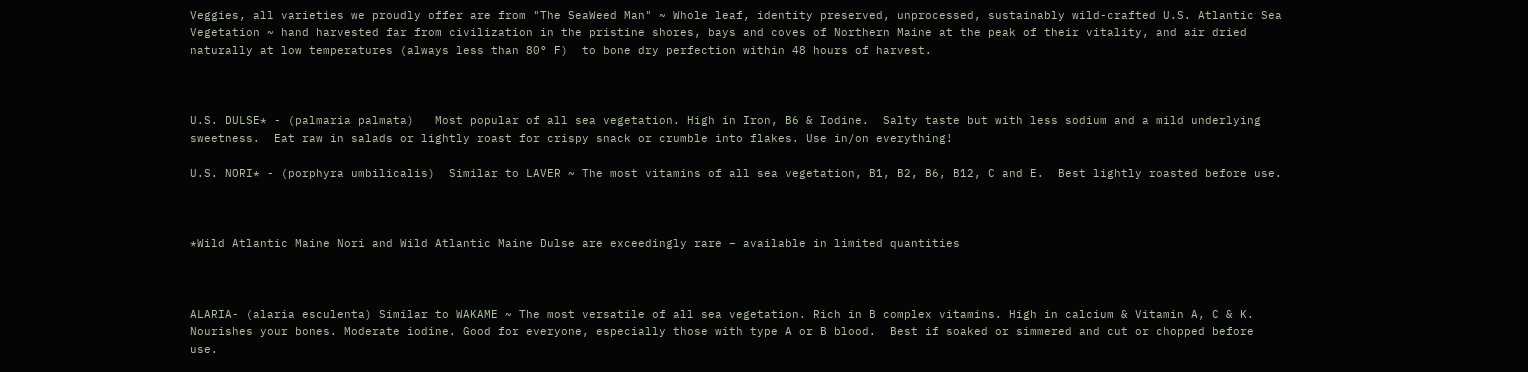Veggies, all varieties we proudly offer are from "The SeaWeed Man" ~ Whole leaf, identity preserved, unprocessed, sustainably wild-crafted U.S. Atlantic Sea Vegetation ~ hand harvested far from civilization in the pristine shores, bays and coves of Northern Maine at the peak of their vitality, and air dried naturally at low temperatures (always less than 80° F)  to bone dry perfection within 48 hours of harvest.



U.S. DULSE* - (palmaria palmata)   Most popular of all sea vegetation. High in Iron, B6 & Iodine.  Salty taste but with less sodium and a mild underlying sweetness.  Eat raw in salads or lightly roast for crispy snack or crumble into flakes. Use in/on everything!

U.S. NORI* - (porphyra umbilicalis)  Similar to LAVER ~ The most vitamins of all sea vegetation, B1, B2, B6, B12, C and E.  Best lightly roasted before use.



*Wild Atlantic Maine Nori and Wild Atlantic Maine Dulse are exceedingly rare – available in limited quantities



ALARIA- (alaria esculenta) Similar to WAKAME ~ The most versatile of all sea vegetation. Rich in B complex vitamins. High in calcium & Vitamin A, C & K. Nourishes your bones. Moderate iodine. Good for everyone, especially those with type A or B blood.  Best if soaked or simmered and cut or chopped before use.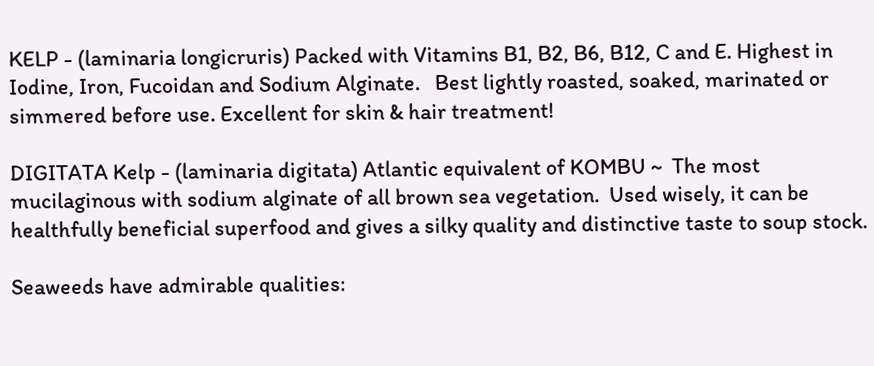KELP - (laminaria longicruris) Packed with Vitamins B1, B2, B6, B12, C and E. Highest in Iodine, Iron, Fucoidan and Sodium Alginate.   Best lightly roasted, soaked, marinated or simmered before use. Excellent for skin & hair treatment!

DIGITATA Kelp - (laminaria digitata) Atlantic equivalent of KOMBU ~  The most mucilaginous with sodium alginate of all brown sea vegetation.  Used wisely, it can be healthfully beneficial superfood and gives a silky quality and distinctive taste to soup stock.

Seaweeds have admirable qualities: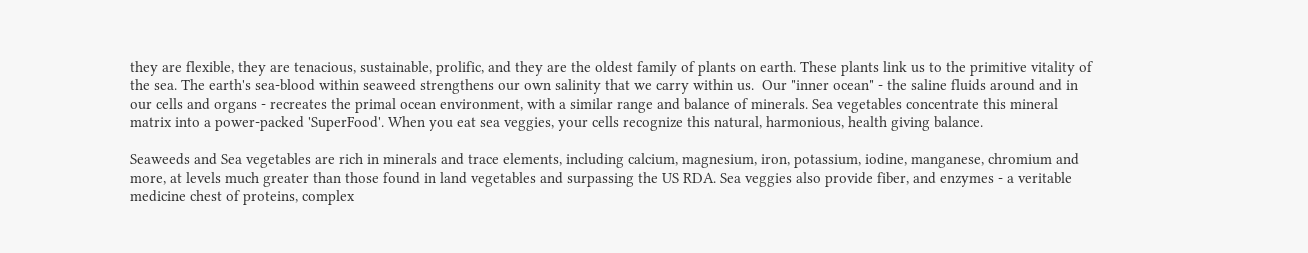they are flexible, they are tenacious, sustainable, prolific, and they are the oldest family of plants on earth. These plants link us to the primitive vitality of the sea. The earth's sea-blood within seaweed strengthens our own salinity that we carry within us.  Our "inner ocean" - the saline fluids around and in our cells and organs - recreates the primal ocean environment, with a similar range and balance of minerals. Sea vegetables concentrate this mineral matrix into a power-packed 'SuperFood'. When you eat sea veggies, your cells recognize this natural, harmonious, health giving balance.

Seaweeds and Sea vegetables are rich in minerals and trace elements, including calcium, magnesium, iron, potassium, iodine, manganese, chromium and more, at levels much greater than those found in land vegetables and surpassing the US RDA. Sea veggies also provide fiber, and enzymes - a veritable medicine chest of proteins, complex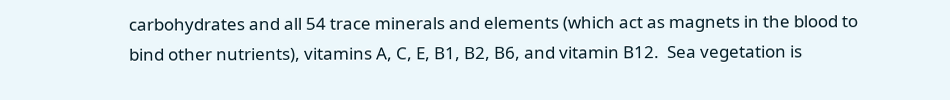carbohydrates and all 54 trace minerals and elements (which act as magnets in the blood to bind other nutrients), vitamins A, C, E, B1, B2, B6, and vitamin B12.  Sea vegetation is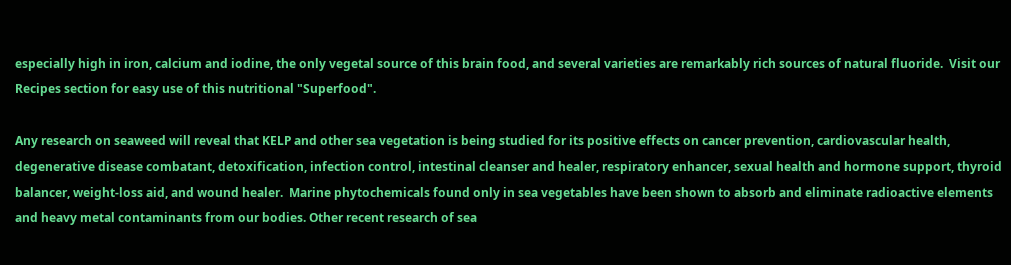especially high in iron, calcium and iodine, the only vegetal source of this brain food, and several varieties are remarkably rich sources of natural fluoride.  Visit our Recipes section for easy use of this nutritional "Superfood".

Any research on seaweed will reveal that KELP and other sea vegetation is being studied for its positive effects on cancer prevention, cardiovascular health, degenerative disease combatant, detoxification, infection control, intestinal cleanser and healer, respiratory enhancer, sexual health and hormone support, thyroid balancer, weight-loss aid, and wound healer.  Marine phytochemicals found only in sea vegetables have been shown to absorb and eliminate radioactive elements and heavy metal contaminants from our bodies. Other recent research of sea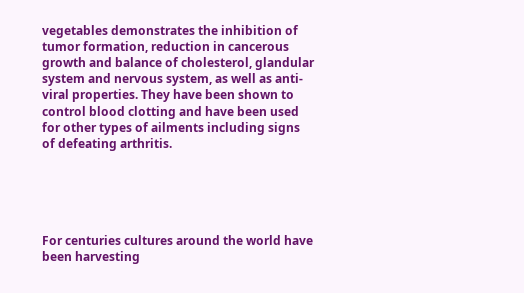vegetables demonstrates the inhibition of tumor formation, reduction in cancerous growth and balance of cholesterol, glandular system and nervous system, as well as anti-viral properties. They have been shown to control blood clotting and have been used for other types of ailments including signs of defeating arthritis.





For centuries cultures around the world have been harvesting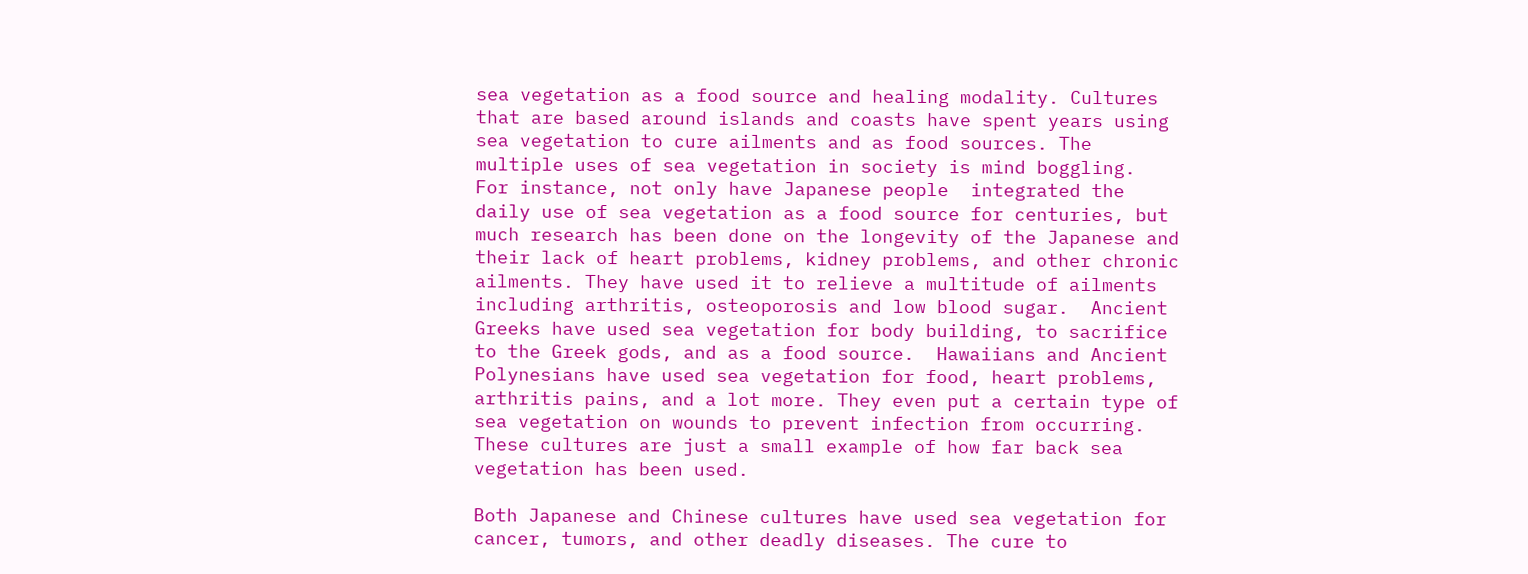sea vegetation as a food source and healing modality. Cultures that are based around islands and coasts have spent years using sea vegetation to cure ailments and as food sources. The multiple uses of sea vegetation in society is mind boggling.  For instance, not only have Japanese people  integrated the daily use of sea vegetation as a food source for centuries, but much research has been done on the longevity of the Japanese and their lack of heart problems, kidney problems, and other chronic  ailments. They have used it to relieve a multitude of ailments including arthritis, osteoporosis and low blood sugar.  Ancient Greeks have used sea vegetation for body building, to sacrifice to the Greek gods, and as a food source.  Hawaiians and Ancient Polynesians have used sea vegetation for food, heart problems, arthritis pains, and a lot more. They even put a certain type of sea vegetation on wounds to prevent infection from occurring. These cultures are just a small example of how far back sea vegetation has been used.

Both Japanese and Chinese cultures have used sea vegetation for cancer, tumors, and other deadly diseases. The cure to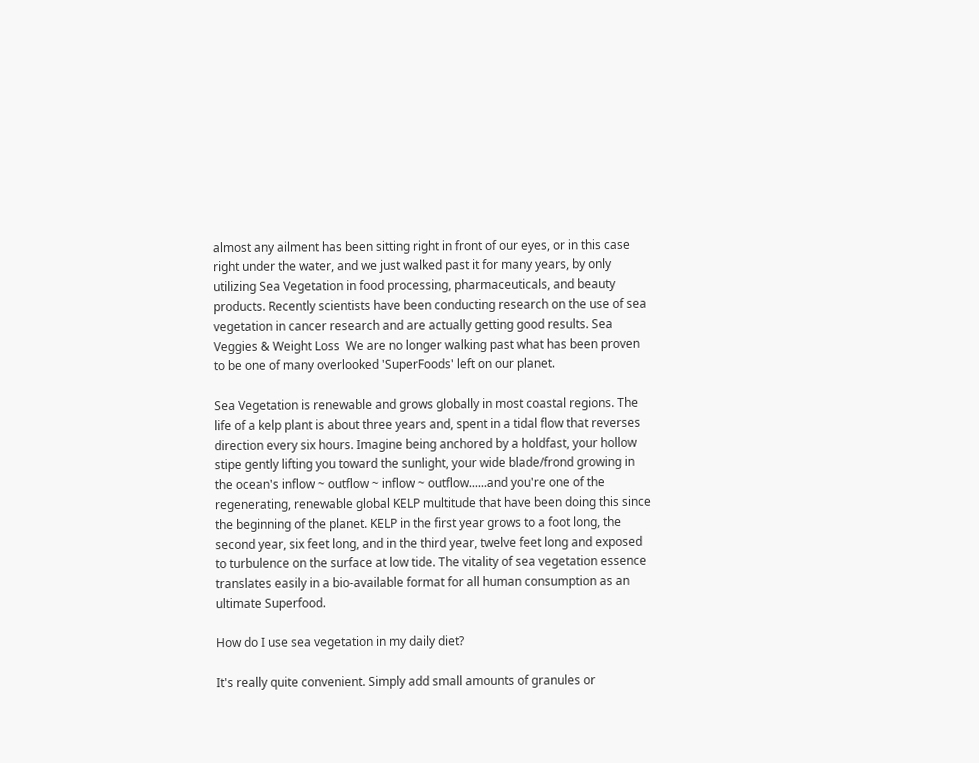almost any ailment has been sitting right in front of our eyes, or in this case right under the water, and we just walked past it for many years, by only utilizing Sea Vegetation in food processing, pharmaceuticals, and beauty products. Recently scientists have been conducting research on the use of sea vegetation in cancer research and are actually getting good results. Sea Veggies & Weight Loss  We are no longer walking past what has been proven to be one of many overlooked 'SuperFoods' left on our planet.

Sea Vegetation is renewable and grows globally in most coastal regions. The life of a kelp plant is about three years and, spent in a tidal flow that reverses direction every six hours. Imagine being anchored by a holdfast, your hollow stipe gently lifting you toward the sunlight, your wide blade/frond growing in the ocean's inflow ~ outflow ~ inflow ~ outflow......and you're one of the regenerating, renewable global KELP multitude that have been doing this since the beginning of the planet. KELP in the first year grows to a foot long, the second year, six feet long, and in the third year, twelve feet long and exposed to turbulence on the surface at low tide. The vitality of sea vegetation essence translates easily in a bio-available format for all human consumption as an ultimate Superfood.

How do I use sea vegetation in my daily diet?

It's really quite convenient. Simply add small amounts of granules or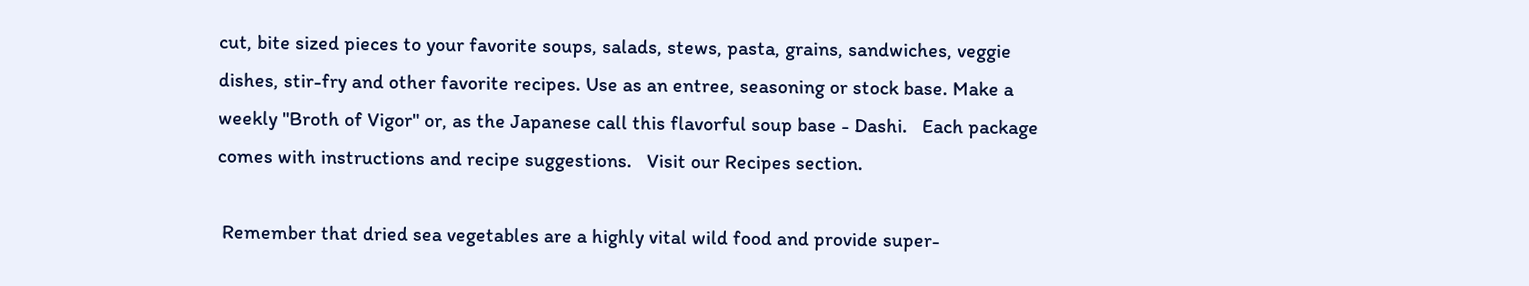cut, bite sized pieces to your favorite soups, salads, stews, pasta, grains, sandwiches, veggie dishes, stir-fry and other favorite recipes. Use as an entree, seasoning or stock base. Make a weekly "Broth of Vigor" or, as the Japanese call this flavorful soup base - Dashi.   Each package comes with instructions and recipe suggestions.   Visit our Recipes section.

 Remember that dried sea vegetables are a highly vital wild food and provide super-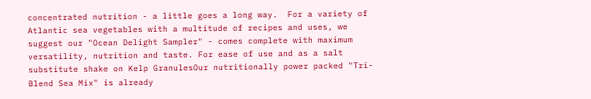concentrated nutrition - a little goes a long way.  For a variety of Atlantic sea vegetables with a multitude of recipes and uses, we suggest our "Ocean Delight Sampler" - comes complete with maximum versatility, nutrition and taste. For ease of use and as a salt substitute shake on Kelp GranulesOur nutritionally power packed "Tri-Blend Sea Mix" is already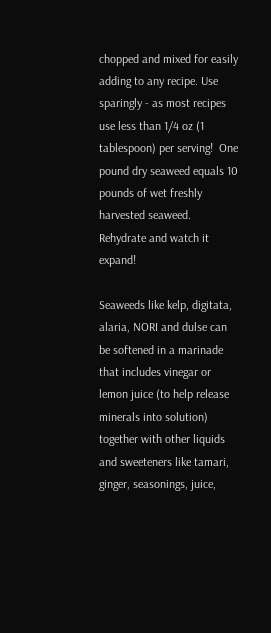chopped and mixed for easily adding to any recipe. Use sparingly - as most recipes use less than 1/4 oz (1 tablespoon) per serving!  One pound dry seaweed equals 10 pounds of wet freshly harvested seaweed.  Rehydrate and watch it expand!

Seaweeds like kelp, digitata, alaria, NORI and dulse can be softened in a marinade that includes vinegar or lemon juice (to help release minerals into solution) together with other liquids and sweeteners like tamari, ginger, seasonings, juice,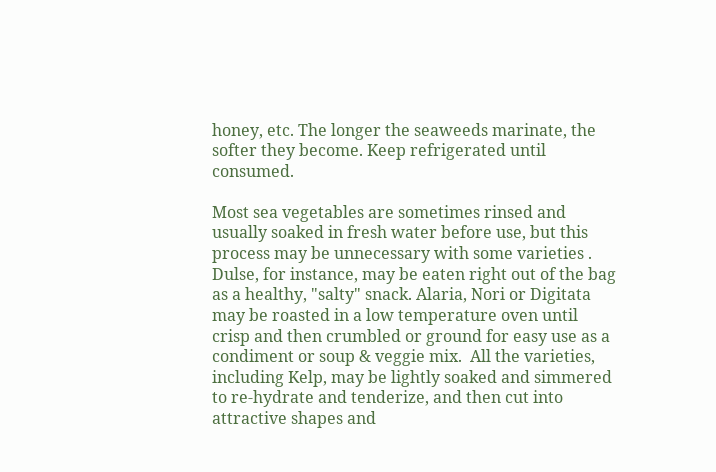honey, etc. The longer the seaweeds marinate, the softer they become. Keep refrigerated until consumed.

Most sea vegetables are sometimes rinsed and usually soaked in fresh water before use, but this process may be unnecessary with some varieties . Dulse, for instance, may be eaten right out of the bag as a healthy, "salty" snack. Alaria, Nori or Digitata may be roasted in a low temperature oven until crisp and then crumbled or ground for easy use as a condiment or soup & veggie mix.  All the varieties, including Kelp, may be lightly soaked and simmered to re-hydrate and tenderize, and then cut into attractive shapes and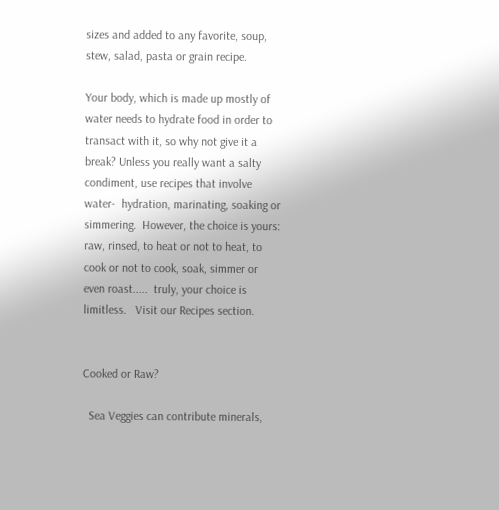sizes and added to any favorite, soup, stew, salad, pasta or grain recipe.

Your body, which is made up mostly of water needs to hydrate food in order to transact with it, so why not give it a break? Unless you really want a salty condiment, use recipes that involve water-  hydration, marinating, soaking or simmering.  However, the choice is yours:  raw, rinsed, to heat or not to heat, to cook or not to cook, soak, simmer or even roast.....  truly, your choice is limitless.   Visit our Recipes section.


Cooked or Raw?

  Sea Veggies can contribute minerals,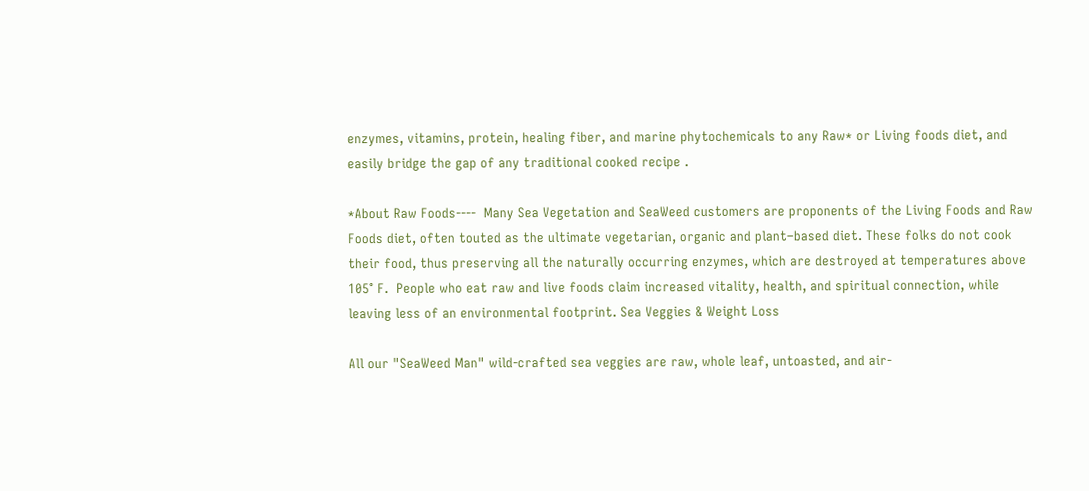enzymes, vitamins, protein, healing fiber, and marine phytochemicals to any Raw* or Living foods diet, and easily bridge the gap of any traditional cooked recipe .

*About Raw Foods----  Many Sea Vegetation and SeaWeed customers are proponents of the Living Foods and Raw Foods diet, often touted as the ultimate vegetarian, organic and plant–based diet. These folks do not cook their food, thus preserving all the naturally occurring enzymes, which are destroyed at temperatures above 105° F.  People who eat raw and live foods claim increased vitality, health, and spiritual connection, while leaving less of an environmental footprint. Sea Veggies & Weight Loss

All our "SeaWeed Man" wild-crafted sea veggies are raw, whole leaf, untoasted, and air-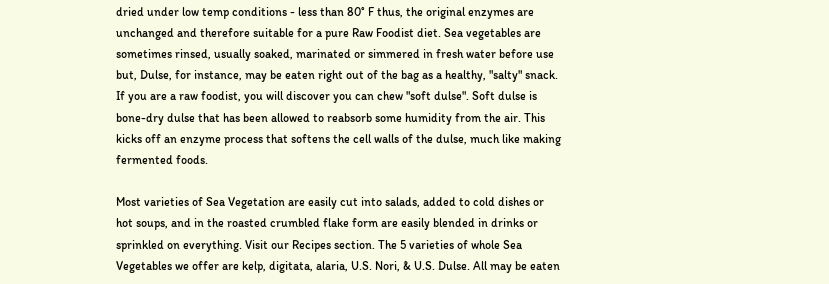dried under low temp conditions - less than 80° F thus, the original enzymes are unchanged and therefore suitable for a pure Raw Foodist diet. Sea vegetables are sometimes rinsed, usually soaked, marinated or simmered in fresh water before use but, Dulse, for instance, may be eaten right out of the bag as a healthy, "salty" snack. If you are a raw foodist, you will discover you can chew "soft dulse". Soft dulse is bone-dry dulse that has been allowed to reabsorb some humidity from the air. This kicks off an enzyme process that softens the cell walls of the dulse, much like making fermented foods.

Most varieties of Sea Vegetation are easily cut into salads, added to cold dishes or hot soups, and in the roasted crumbled flake form are easily blended in drinks or sprinkled on everything. Visit our Recipes section. The 5 varieties of whole Sea Vegetables we offer are kelp, digitata, alaria, U.S. Nori, & U.S. Dulse. All may be eaten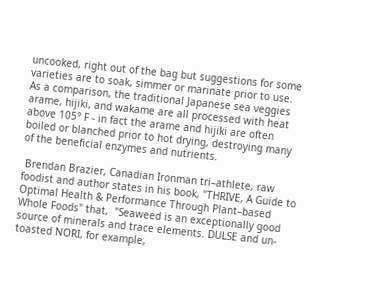uncooked, right out of the bag but suggestions for some varieties are to soak, simmer or marinate prior to use.  As a comparison, the traditional Japanese sea veggies arame, hijiki, and wakame are all processed with heat above 105° F - in fact the arame and hijiki are often boiled or blanched prior to hot drying, destroying many of the beneficial enzymes and nutrients.

 Brendan Brazier, Canadian Ironman tri–athlete, raw foodist and author states in his book, "THRIVE, A Guide to Optimal Health & Performance Through Plant–based Whole Foods" that,  "Seaweed is an exceptionally good source of minerals and trace elements. DULSE and un-toasted NORI, for example,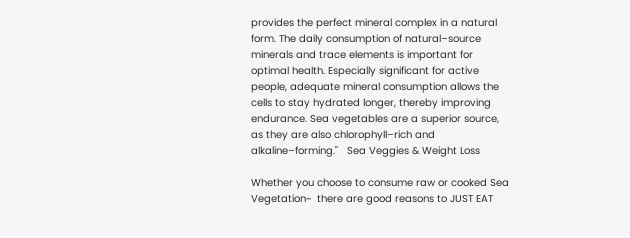provides the perfect mineral complex in a natural form. The daily consumption of natural–source minerals and trace elements is important for optimal health. Especially significant for active people, adequate mineral consumption allows the cells to stay hydrated longer, thereby improving endurance. Sea vegetables are a superior source, as they are also chlorophyll–rich and alkaline–forming."   Sea Veggies & Weight Loss

Whether you choose to consume raw or cooked Sea Vegetation~  there are good reasons to JUST EAT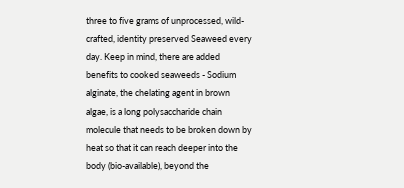three to five grams of unprocessed, wild-crafted, identity preserved Seaweed every day. Keep in mind, there are added benefits to cooked seaweeds - Sodium alginate, the chelating agent in brown algae, is a long polysaccharide chain molecule that needs to be broken down by heat so that it can reach deeper into the body (bio-available), beyond the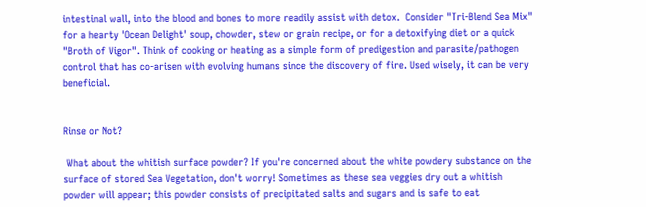intestinal wall, into the blood and bones to more readily assist with detox.  Consider "Tri-Blend Sea Mix" for a hearty 'Ocean Delight' soup, chowder, stew or grain recipe, or for a detoxifying diet or a quick "Broth of Vigor". Think of cooking or heating as a simple form of predigestion and parasite/pathogen control that has co-arisen with evolving humans since the discovery of fire. Used wisely, it can be very beneficial.


Rinse or Not?

 What about the whitish surface powder? If you're concerned about the white powdery substance on the surface of stored Sea Vegetation, don't worry! Sometimes as these sea veggies dry out a whitish powder will appear; this powder consists of precipitated salts and sugars and is safe to eat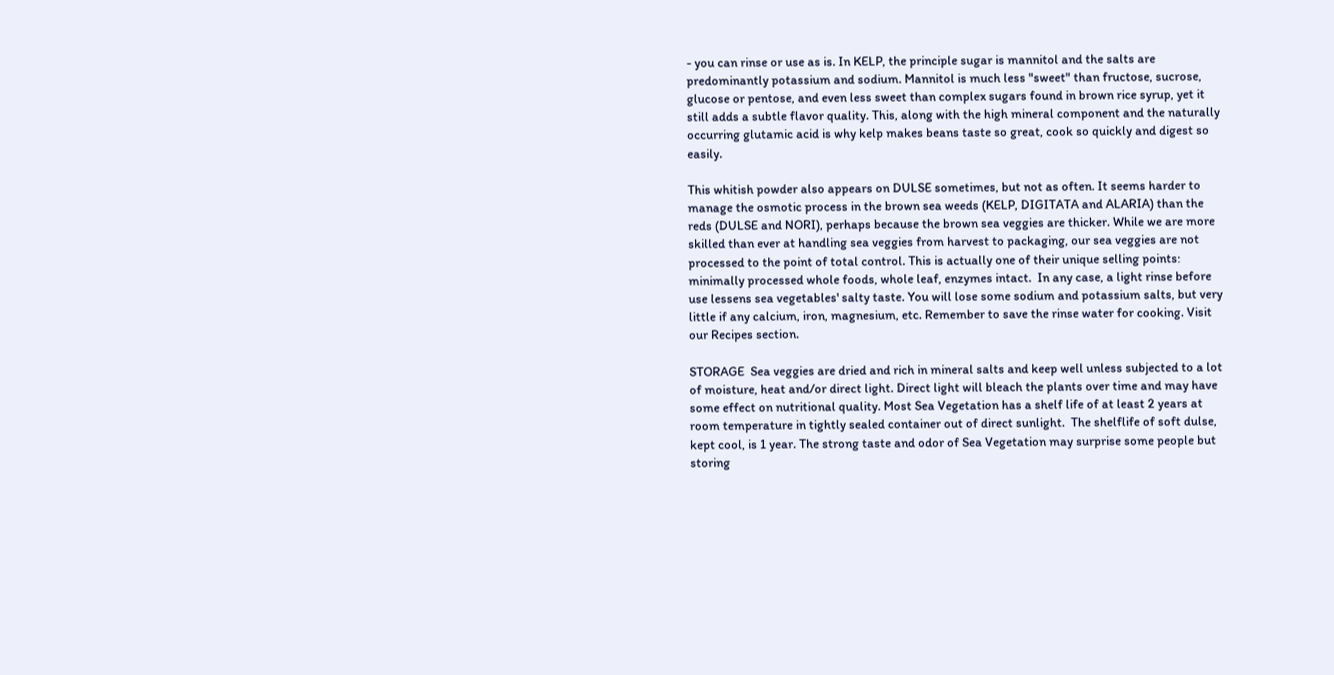- you can rinse or use as is. In KELP, the principle sugar is mannitol and the salts are predominantly potassium and sodium. Mannitol is much less "sweet" than fructose, sucrose, glucose or pentose, and even less sweet than complex sugars found in brown rice syrup, yet it still adds a subtle flavor quality. This, along with the high mineral component and the naturally occurring glutamic acid is why kelp makes beans taste so great, cook so quickly and digest so easily.

This whitish powder also appears on DULSE sometimes, but not as often. It seems harder to manage the osmotic process in the brown sea weeds (KELP, DIGITATA and ALARIA) than the reds (DULSE and NORI), perhaps because the brown sea veggies are thicker. While we are more skilled than ever at handling sea veggies from harvest to packaging, our sea veggies are not processed to the point of total control. This is actually one of their unique selling points: minimally processed whole foods, whole leaf, enzymes intact.  In any case, a light rinse before use lessens sea vegetables' salty taste. You will lose some sodium and potassium salts, but very little if any calcium, iron, magnesium, etc. Remember to save the rinse water for cooking. Visit our Recipes section.

STORAGE  Sea veggies are dried and rich in mineral salts and keep well unless subjected to a lot of moisture, heat and/or direct light. Direct light will bleach the plants over time and may have some effect on nutritional quality. Most Sea Vegetation has a shelf life of at least 2 years at room temperature in tightly sealed container out of direct sunlight.  The shelflife of soft dulse, kept cool, is 1 year. The strong taste and odor of Sea Vegetation may surprise some people but storing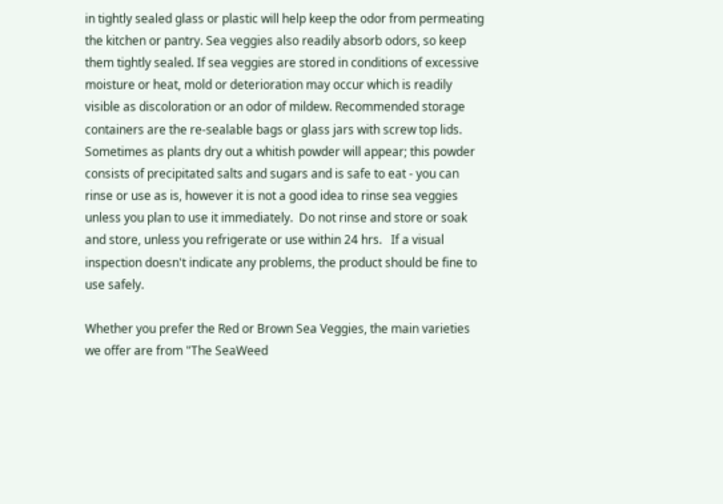in tightly sealed glass or plastic will help keep the odor from permeating the kitchen or pantry. Sea veggies also readily absorb odors, so keep them tightly sealed. If sea veggies are stored in conditions of excessive moisture or heat, mold or deterioration may occur which is readily visible as discoloration or an odor of mildew. Recommended storage containers are the re-sealable bags or glass jars with screw top lids. Sometimes as plants dry out a whitish powder will appear; this powder consists of precipitated salts and sugars and is safe to eat - you can rinse or use as is, however it is not a good idea to rinse sea veggies unless you plan to use it immediately.  Do not rinse and store or soak and store, unless you refrigerate or use within 24 hrs.   If a visual inspection doesn't indicate any problems, the product should be fine to use safely.

Whether you prefer the Red or Brown Sea Veggies, the main varieties we offer are from "The SeaWeed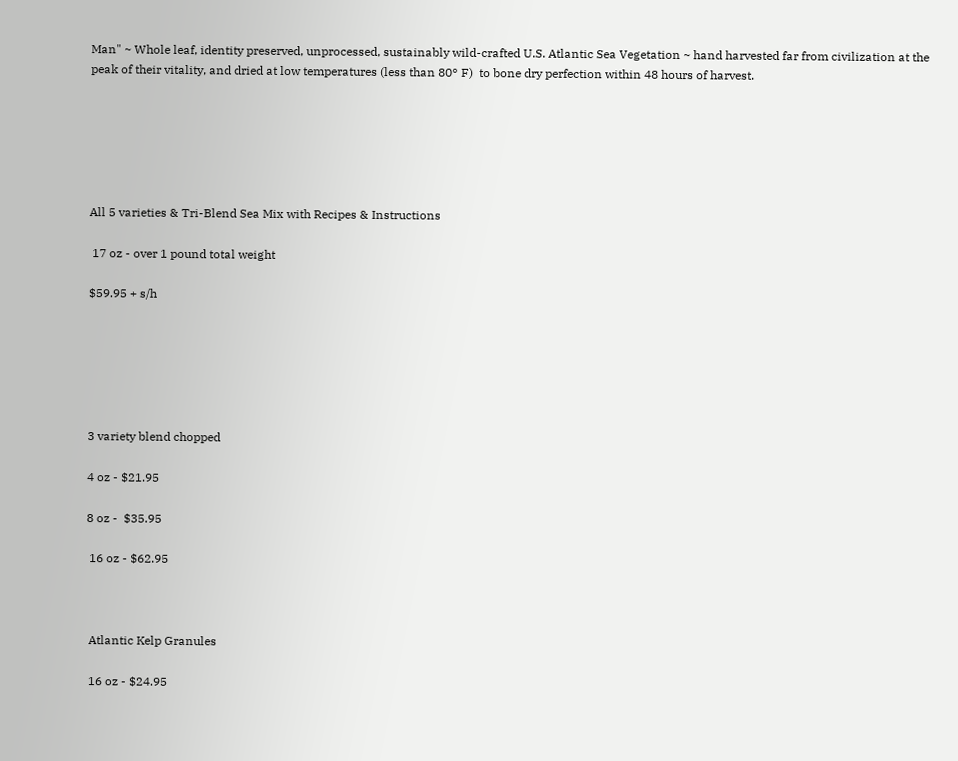Man" ~ Whole leaf, identity preserved, unprocessed, sustainably wild-crafted U.S. Atlantic Sea Vegetation ~ hand harvested far from civilization at the peak of their vitality, and dried at low temperatures (less than 80° F)  to bone dry perfection within 48 hours of harvest.






All 5 varieties & Tri-Blend Sea Mix with Recipes & Instructions

 17 oz - over 1 pound total weight

$59.95 + s/h






3 variety blend chopped

4 oz - $21.95

8 oz -  $35.95

 16 oz - $62.95



 Atlantic Kelp Granules

 16 oz - $24.95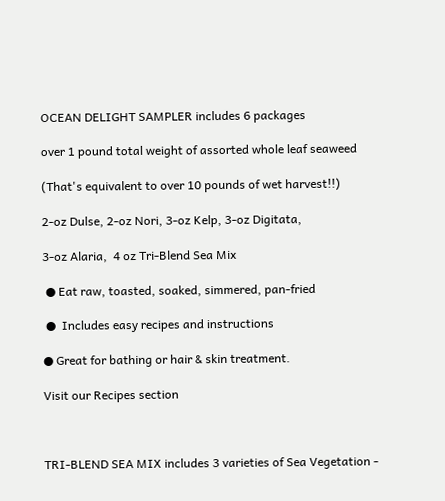OCEAN DELIGHT SAMPLER includes 6 packages

over 1 pound total weight of assorted whole leaf seaweed

(That's equivalent to over 10 pounds of wet harvest!!)

2-oz Dulse, 2-oz Nori, 3-oz Kelp, 3-oz Digitata,

3-oz Alaria,  4 oz Tri-Blend Sea Mix

 ● Eat raw, toasted, soaked, simmered, pan-fried

 ●  Includes easy recipes and instructions

● Great for bathing or hair & skin treatment.

Visit our Recipes section



TRI-BLEND SEA MIX includes 3 varieties of Sea Vegetation -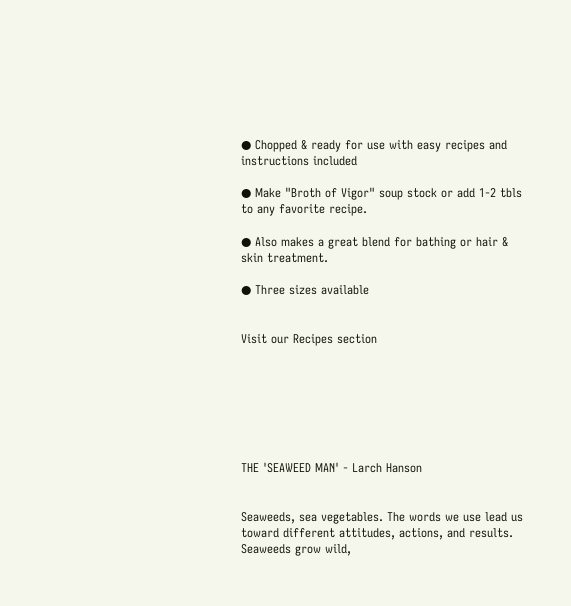● Chopped & ready for use with easy recipes and instructions included

● Make "Broth of Vigor" soup stock or add 1-2 tbls to any favorite recipe.

● Also makes a great blend for bathing or hair & skin treatment.

● Three sizes available


Visit our Recipes section







THE 'SEAWEED MAN' - Larch Hanson


Seaweeds, sea vegetables. The words we use lead us toward different attitudes, actions, and results. Seaweeds grow wild,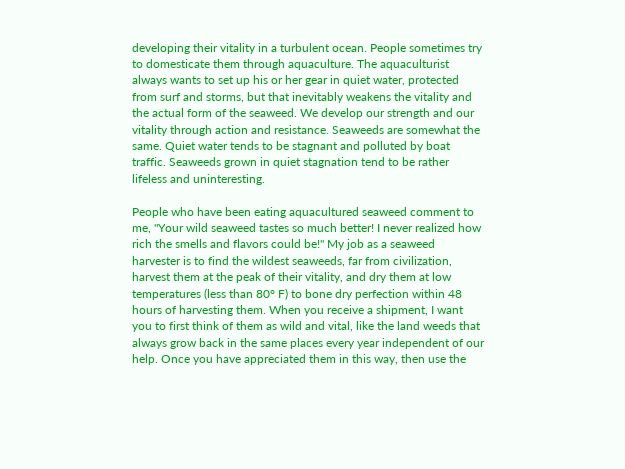developing their vitality in a turbulent ocean. People sometimes try to domesticate them through aquaculture. The aquaculturist always wants to set up his or her gear in quiet water, protected from surf and storms, but that inevitably weakens the vitality and the actual form of the seaweed. We develop our strength and our vitality through action and resistance. Seaweeds are somewhat the same. Quiet water tends to be stagnant and polluted by boat traffic. Seaweeds grown in quiet stagnation tend to be rather lifeless and uninteresting.

People who have been eating aquacultured seaweed comment to me, "Your wild seaweed tastes so much better! I never realized how rich the smells and flavors could be!" My job as a seaweed harvester is to find the wildest seaweeds, far from civilization, harvest them at the peak of their vitality, and dry them at low temperatures (less than 80° F) to bone dry perfection within 48 hours of harvesting them. When you receive a shipment, I want you to first think of them as wild and vital, like the land weeds that always grow back in the same places every year independent of our help. Once you have appreciated them in this way, then use the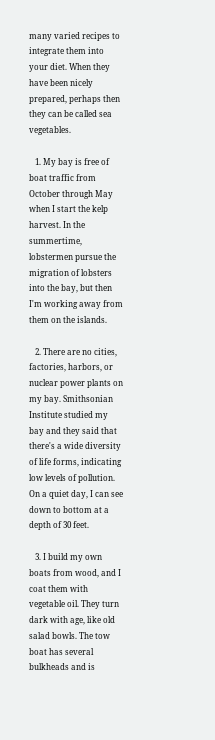many varied recipes to integrate them into your diet. When they have been nicely prepared, perhaps then they can be called sea vegetables.

   1. My bay is free of boat traffic from October through May when I start the kelp harvest. In the summertime, lobstermen pursue the migration of lobsters into the bay, but then I'm working away from them on the islands.

   2. There are no cities, factories, harbors, or nuclear power plants on my bay. Smithsonian Institute studied my bay and they said that there's a wide diversity of life forms, indicating low levels of pollution. On a quiet day, I can see down to bottom at a depth of 30 feet.

   3. I build my own boats from wood, and I coat them with vegetable oil. They turn dark with age, like old salad bowls. The tow boat has several bulkheads and is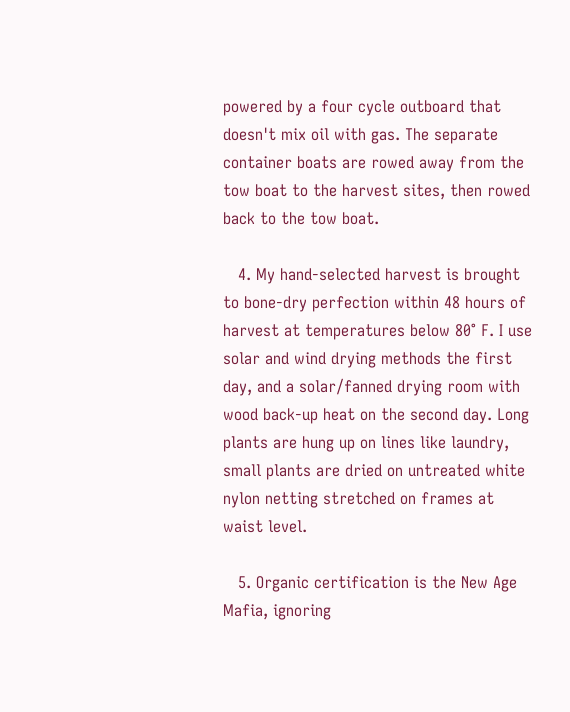powered by a four cycle outboard that doesn't mix oil with gas. The separate container boats are rowed away from the tow boat to the harvest sites, then rowed back to the tow boat.

   4. My hand-selected harvest is brought to bone-dry perfection within 48 hours of harvest at temperatures below 80° F. I use solar and wind drying methods the first day, and a solar/fanned drying room with wood back-up heat on the second day. Long plants are hung up on lines like laundry, small plants are dried on untreated white nylon netting stretched on frames at waist level.

   5. Organic certification is the New Age Mafia, ignoring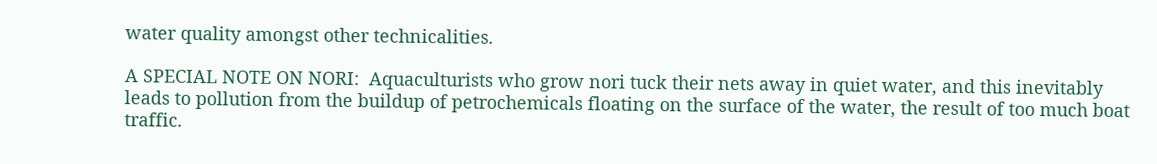water quality amongst other technicalities.

A SPECIAL NOTE ON NORI:  Aquaculturists who grow nori tuck their nets away in quiet water, and this inevitably leads to pollution from the buildup of petrochemicals floating on the surface of the water, the result of too much boat traffic.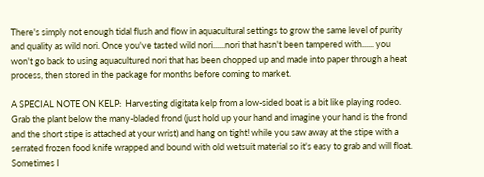There's simply not enough tidal flush and flow in aquacultural settings to grow the same level of purity and quality as wild nori. Once you've tasted wild nori......nori that hasn't been tampered with...... you won't go back to using aquacultured nori that has been chopped up and made into paper through a heat process, then stored in the package for months before coming to market.

A SPECIAL NOTE ON KELP:  Harvesting digitata kelp from a low-sided boat is a bit like playing rodeo. Grab the plant below the many-bladed frond (just hold up your hand and imagine your hand is the frond and the short stipe is attached at your wrist) and hang on tight! while you saw away at the stipe with a serrated frozen food knife wrapped and bound with old wetsuit material so it's easy to grab and will float. Sometimes I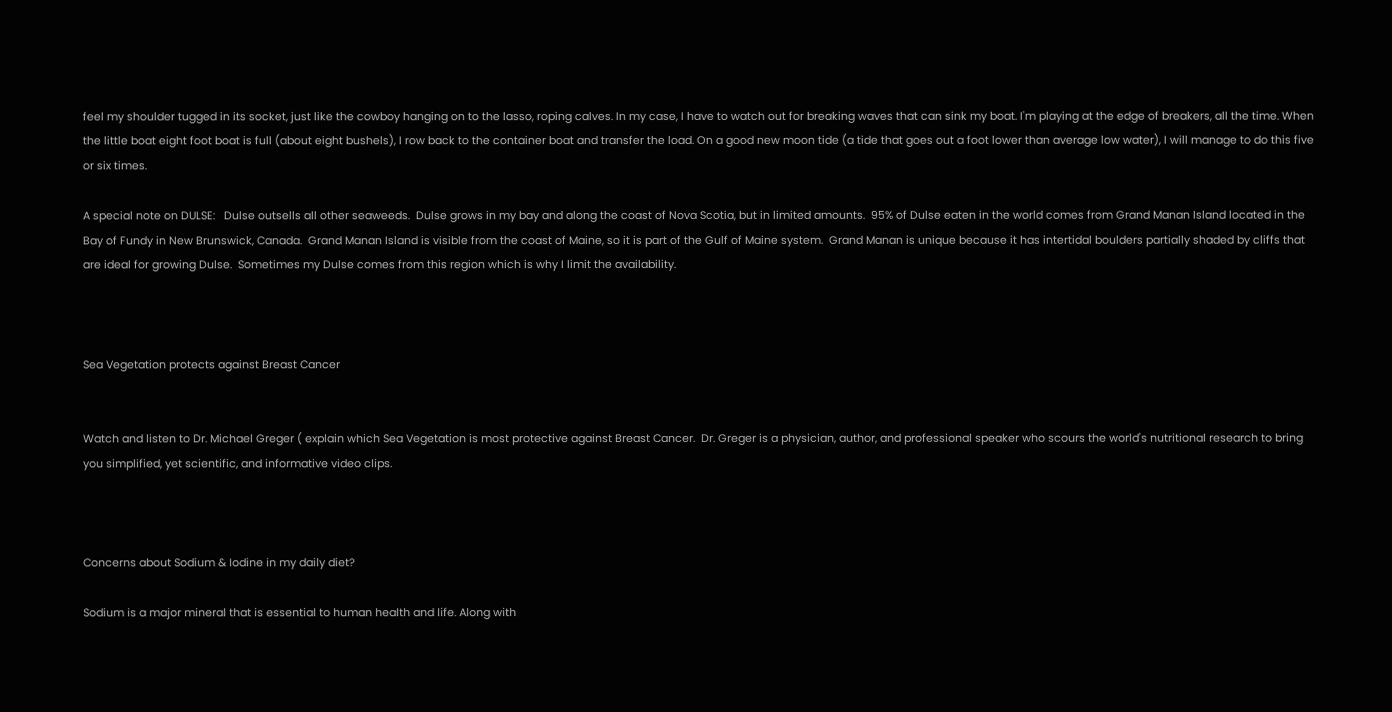feel my shoulder tugged in its socket, just like the cowboy hanging on to the lasso, roping calves. In my case, I have to watch out for breaking waves that can sink my boat. I'm playing at the edge of breakers, all the time. When the little boat eight foot boat is full (about eight bushels), I row back to the container boat and transfer the load. On a good new moon tide (a tide that goes out a foot lower than average low water), I will manage to do this five or six times.

A special note on DULSE:   Dulse outsells all other seaweeds.  Dulse grows in my bay and along the coast of Nova Scotia, but in limited amounts.  95% of Dulse eaten in the world comes from Grand Manan Island located in the Bay of Fundy in New Brunswick, Canada.  Grand Manan Island is visible from the coast of Maine, so it is part of the Gulf of Maine system.  Grand Manan is unique because it has intertidal boulders partially shaded by cliffs that are ideal for growing Dulse.  Sometimes my Dulse comes from this region which is why I limit the availability.



Sea Vegetation protects against Breast Cancer


Watch and listen to Dr. Michael Greger ( explain which Sea Vegetation is most protective against Breast Cancer.  Dr. Greger is a physician, author, and professional speaker who scours the world's nutritional research to bring you simplified, yet scientific, and informative video clips.



Concerns about Sodium & Iodine in my daily diet?

Sodium is a major mineral that is essential to human health and life. Along with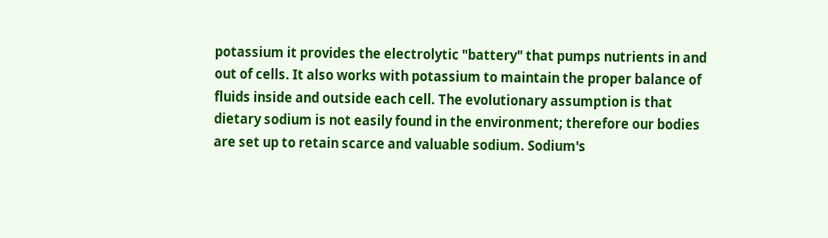potassium it provides the electrolytic "battery" that pumps nutrients in and out of cells. It also works with potassium to maintain the proper balance of fluids inside and outside each cell. The evolutionary assumption is that dietary sodium is not easily found in the environment; therefore our bodies are set up to retain scarce and valuable sodium. Sodium's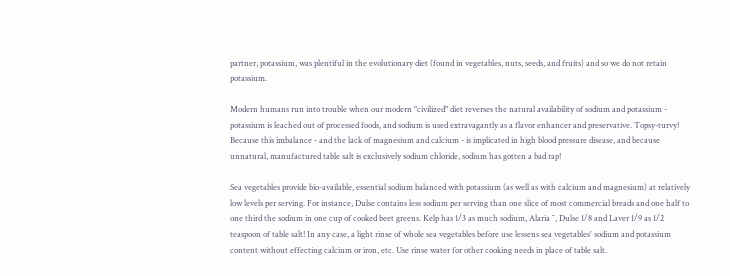partner, potassium, was plentiful in the evolutionary diet (found in vegetables, nuts, seeds, and fruits) and so we do not retain potassium.

Modern humans run into trouble when our modern "civilized" diet reverses the natural availability of sodium and potassium - potassium is leached out of processed foods, and sodium is used extravagantly as a flavor enhancer and preservative. Topsy-turvy! Because this imbalance - and the lack of magnesium and calcium - is implicated in high blood pressure disease, and because unnatural, manufactured table salt is exclusively sodium chloride, sodium has gotten a bad rap!

Sea vegetables provide bio-available, essential sodium balanced with potassium (as well as with calcium and magnesium) at relatively low levels per serving. For instance, Dulse contains less sodium per serving than one slice of most commercial breads and one half to one third the sodium in one cup of cooked beet greens. Kelp has 1/3 as much sodium, Alaria ˝, Dulse 1/8 and Laver 1/9 as 1/2 teaspoon of table salt! In any case, a light rinse of whole sea vegetables before use lessens sea vegetables' sodium and potassium content without effecting calcium or iron, etc. Use rinse water for other cooking needs in place of table salt.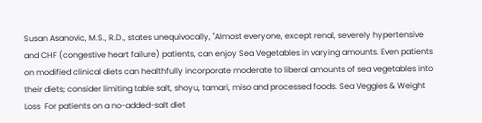Susan Asanovic, M.S., R.D., states unequivocally, "Almost everyone, except renal, severely hypertensive and CHF (congestive heart failure) patients, can enjoy Sea Vegetables in varying amounts. Even patients on modified clinical diets can healthfully incorporate moderate to liberal amounts of sea vegetables into their diets; consider limiting table salt, shoyu, tamari, miso and processed foods. Sea Veggies & Weight Loss  For patients on a no-added-salt diet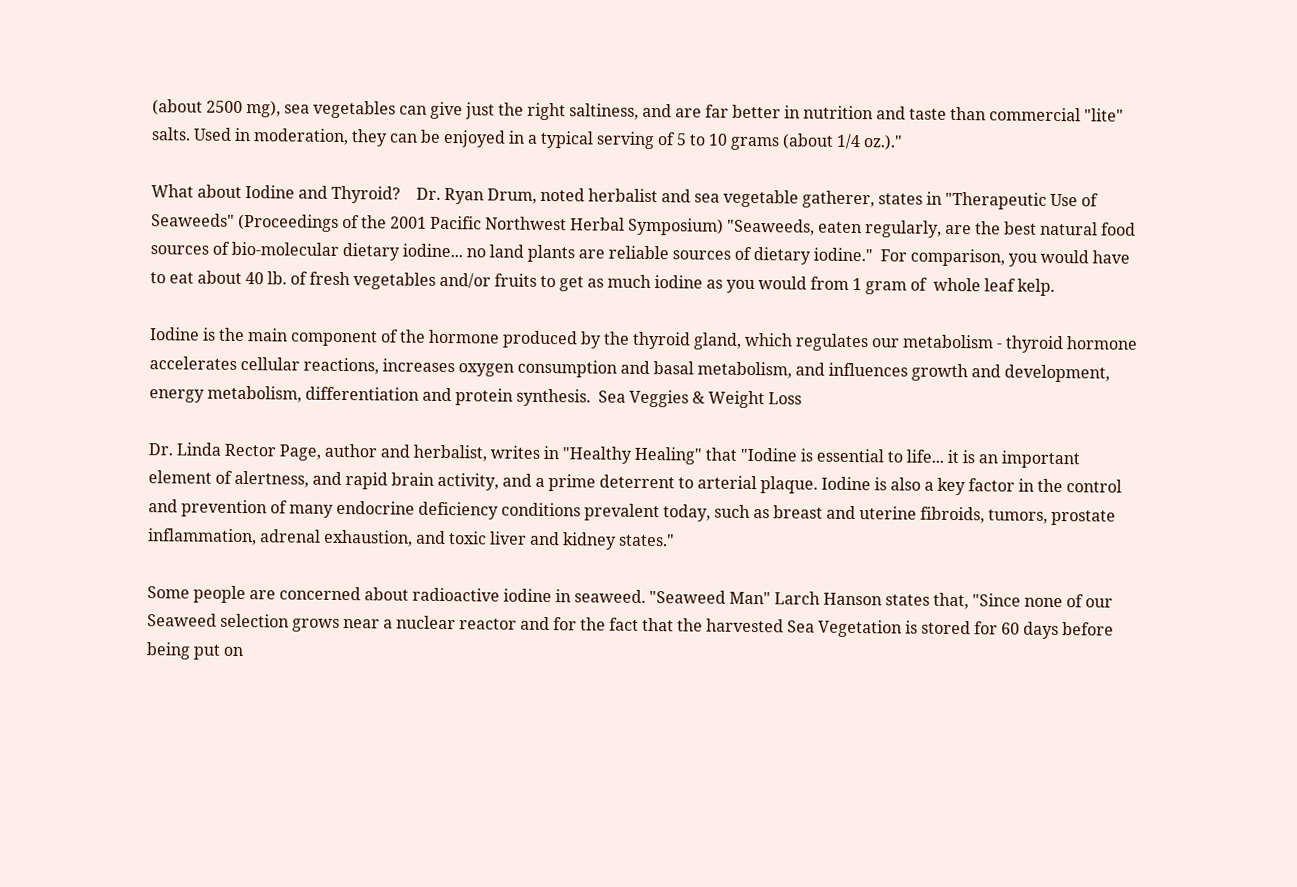(about 2500 mg), sea vegetables can give just the right saltiness, and are far better in nutrition and taste than commercial "lite" salts. Used in moderation, they can be enjoyed in a typical serving of 5 to 10 grams (about 1/4 oz.)."

What about Iodine and Thyroid?    Dr. Ryan Drum, noted herbalist and sea vegetable gatherer, states in "Therapeutic Use of Seaweeds" (Proceedings of the 2001 Pacific Northwest Herbal Symposium) "Seaweeds, eaten regularly, are the best natural food sources of bio-molecular dietary iodine... no land plants are reliable sources of dietary iodine."  For comparison, you would have to eat about 40 lb. of fresh vegetables and/or fruits to get as much iodine as you would from 1 gram of  whole leaf kelp.

Iodine is the main component of the hormone produced by the thyroid gland, which regulates our metabolism - thyroid hormone accelerates cellular reactions, increases oxygen consumption and basal metabolism, and influences growth and development, energy metabolism, differentiation and protein synthesis.  Sea Veggies & Weight Loss

Dr. Linda Rector Page, author and herbalist, writes in "Healthy Healing" that "Iodine is essential to life... it is an important element of alertness, and rapid brain activity, and a prime deterrent to arterial plaque. Iodine is also a key factor in the control and prevention of many endocrine deficiency conditions prevalent today, such as breast and uterine fibroids, tumors, prostate inflammation, adrenal exhaustion, and toxic liver and kidney states."

Some people are concerned about radioactive iodine in seaweed. "Seaweed Man" Larch Hanson states that, "Since none of our Seaweed selection grows near a nuclear reactor and for the fact that the harvested Sea Vegetation is stored for 60 days before being put on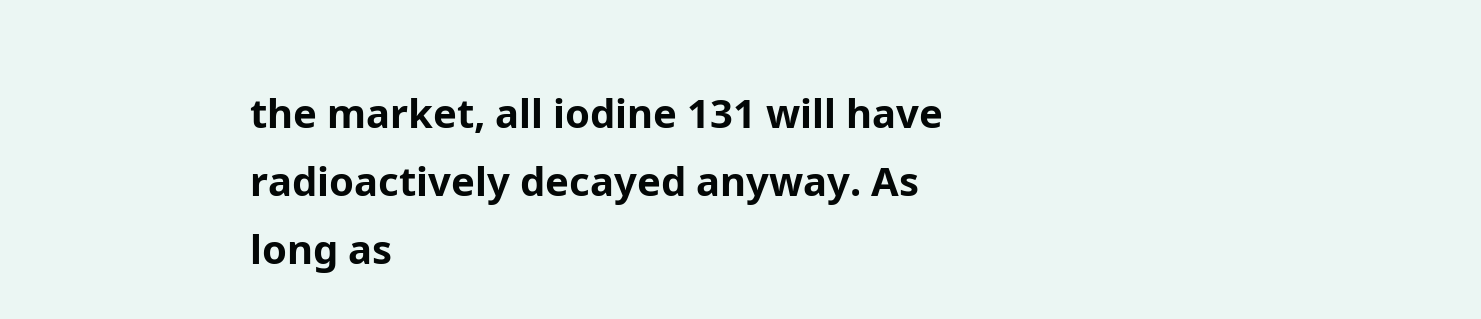the market, all iodine 131 will have radioactively decayed anyway. As long as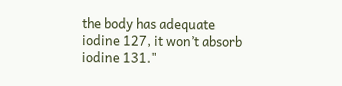the body has adequate iodine 127, it won’t absorb iodine 131."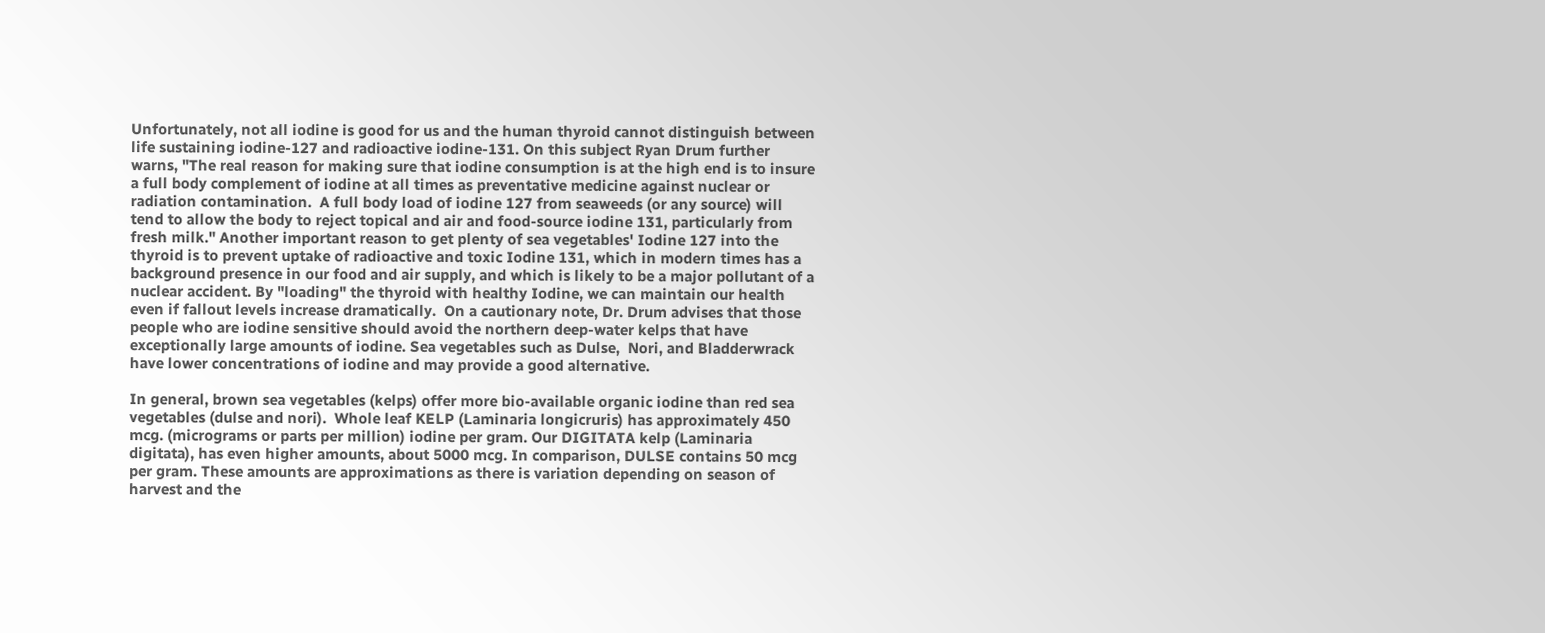Unfortunately, not all iodine is good for us and the human thyroid cannot distinguish between life sustaining iodine-127 and radioactive iodine-131. On this subject Ryan Drum further warns, "The real reason for making sure that iodine consumption is at the high end is to insure a full body complement of iodine at all times as preventative medicine against nuclear or radiation contamination.  A full body load of iodine 127 from seaweeds (or any source) will tend to allow the body to reject topical and air and food-source iodine 131, particularly from fresh milk." Another important reason to get plenty of sea vegetables' Iodine 127 into the thyroid is to prevent uptake of radioactive and toxic Iodine 131, which in modern times has a background presence in our food and air supply, and which is likely to be a major pollutant of a nuclear accident. By "loading" the thyroid with healthy Iodine, we can maintain our health even if fallout levels increase dramatically.  On a cautionary note, Dr. Drum advises that those people who are iodine sensitive should avoid the northern deep-water kelps that have exceptionally large amounts of iodine. Sea vegetables such as Dulse,  Nori, and Bladderwrack have lower concentrations of iodine and may provide a good alternative.

In general, brown sea vegetables (kelps) offer more bio-available organic iodine than red sea vegetables (dulse and nori).  Whole leaf KELP (Laminaria longicruris) has approximately 450 mcg. (micrograms or parts per million) iodine per gram. Our DIGITATA kelp (Laminaria digitata), has even higher amounts, about 5000 mcg. In comparison, DULSE contains 50 mcg per gram. These amounts are approximations as there is variation depending on season of harvest and the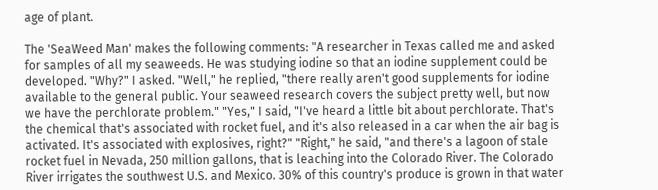age of plant.

The 'SeaWeed Man' makes the following comments: "A researcher in Texas called me and asked for samples of all my seaweeds. He was studying iodine so that an iodine supplement could be developed. "Why?" I asked. "Well," he replied, "there really aren't good supplements for iodine available to the general public. Your seaweed research covers the subject pretty well, but now we have the perchlorate problem." "Yes," I said, "I've heard a little bit about perchlorate. That's the chemical that's associated with rocket fuel, and it's also released in a car when the air bag is activated. It's associated with explosives, right?" "Right," he said, "and there's a lagoon of stale rocket fuel in Nevada, 250 million gallons, that is leaching into the Colorado River. The Colorado River irrigates the southwest U.S. and Mexico. 30% of this country's produce is grown in that water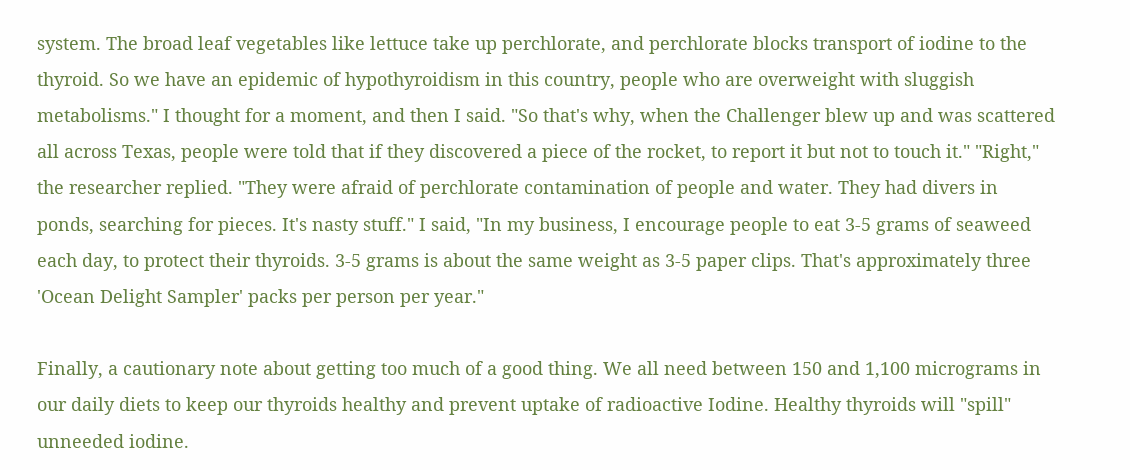system. The broad leaf vegetables like lettuce take up perchlorate, and perchlorate blocks transport of iodine to the thyroid. So we have an epidemic of hypothyroidism in this country, people who are overweight with sluggish metabolisms." I thought for a moment, and then I said. "So that's why, when the Challenger blew up and was scattered all across Texas, people were told that if they discovered a piece of the rocket, to report it but not to touch it." "Right," the researcher replied. "They were afraid of perchlorate contamination of people and water. They had divers in ponds, searching for pieces. It's nasty stuff." I said, "In my business, I encourage people to eat 3-5 grams of seaweed each day, to protect their thyroids. 3-5 grams is about the same weight as 3-5 paper clips. That's approximately three 'Ocean Delight Sampler' packs per person per year."

Finally, a cautionary note about getting too much of a good thing. We all need between 150 and 1,100 micrograms in our daily diets to keep our thyroids healthy and prevent uptake of radioactive Iodine. Healthy thyroids will "spill" unneeded iodine.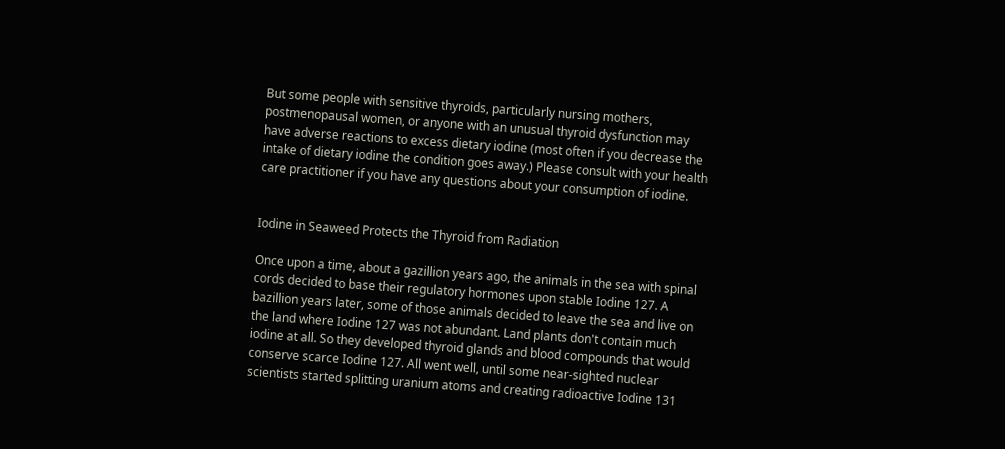But some people with sensitive thyroids, particularly nursing mothers, postmenopausal women, or anyone with an unusual thyroid dysfunction may have adverse reactions to excess dietary iodine (most often if you decrease the intake of dietary iodine the condition goes away.) Please consult with your health care practitioner if you have any questions about your consumption of iodine.


Iodine in Seaweed Protects the Thyroid from Radiation

Once upon a time, about a gazillion years ago, the animals in the sea with spinal cords decided to base their regulatory hormones upon stable Iodine 127. A bazillion years later, some of those animals decided to leave the sea and live on the land where Iodine 127 was not abundant. Land plants don't contain much iodine at all. So they developed thyroid glands and blood compounds that would conserve scarce Iodine 127. All went well, until some near-sighted nuclear scientists started splitting uranium atoms and creating radioactive Iodine 131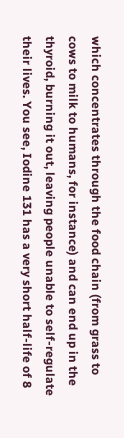which concentrates through the food chain (from grass to cows to milk to humans, for instance) and can end up in the thyroid, burning it out, leaving people unable to self-regulate their lives. You see, Iodine 131 has a very short half-life of 8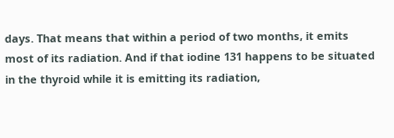days. That means that within a period of two months, it emits most of its radiation. And if that iodine 131 happens to be situated in the thyroid while it is emitting its radiation,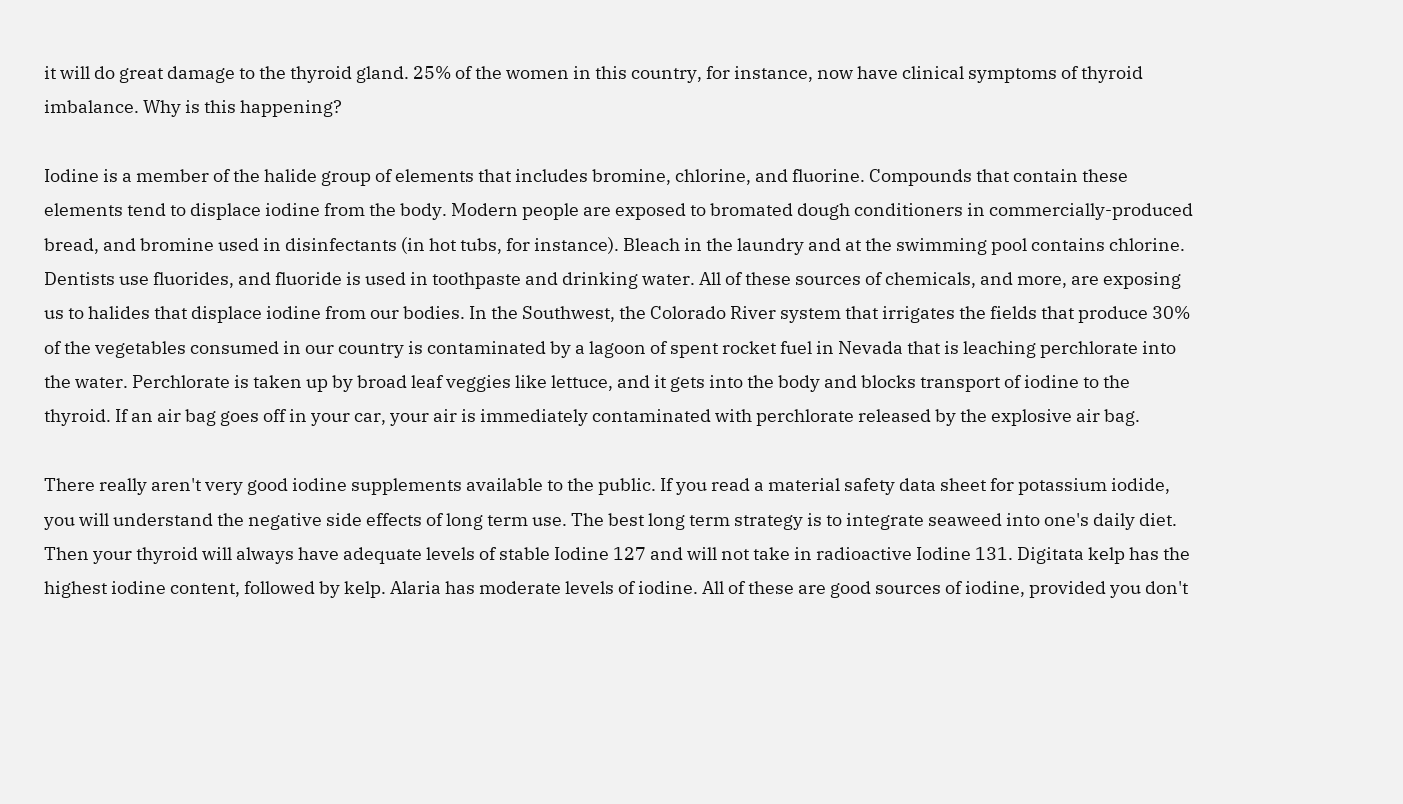it will do great damage to the thyroid gland. 25% of the women in this country, for instance, now have clinical symptoms of thyroid imbalance. Why is this happening?

Iodine is a member of the halide group of elements that includes bromine, chlorine, and fluorine. Compounds that contain these elements tend to displace iodine from the body. Modern people are exposed to bromated dough conditioners in commercially-produced bread, and bromine used in disinfectants (in hot tubs, for instance). Bleach in the laundry and at the swimming pool contains chlorine. Dentists use fluorides, and fluoride is used in toothpaste and drinking water. All of these sources of chemicals, and more, are exposing us to halides that displace iodine from our bodies. In the Southwest, the Colorado River system that irrigates the fields that produce 30% of the vegetables consumed in our country is contaminated by a lagoon of spent rocket fuel in Nevada that is leaching perchlorate into the water. Perchlorate is taken up by broad leaf veggies like lettuce, and it gets into the body and blocks transport of iodine to the thyroid. If an air bag goes off in your car, your air is immediately contaminated with perchlorate released by the explosive air bag.

There really aren't very good iodine supplements available to the public. If you read a material safety data sheet for potassium iodide, you will understand the negative side effects of long term use. The best long term strategy is to integrate seaweed into one's daily diet. Then your thyroid will always have adequate levels of stable Iodine 127 and will not take in radioactive Iodine 131. Digitata kelp has the highest iodine content, followed by kelp. Alaria has moderate levels of iodine. All of these are good sources of iodine, provided you don't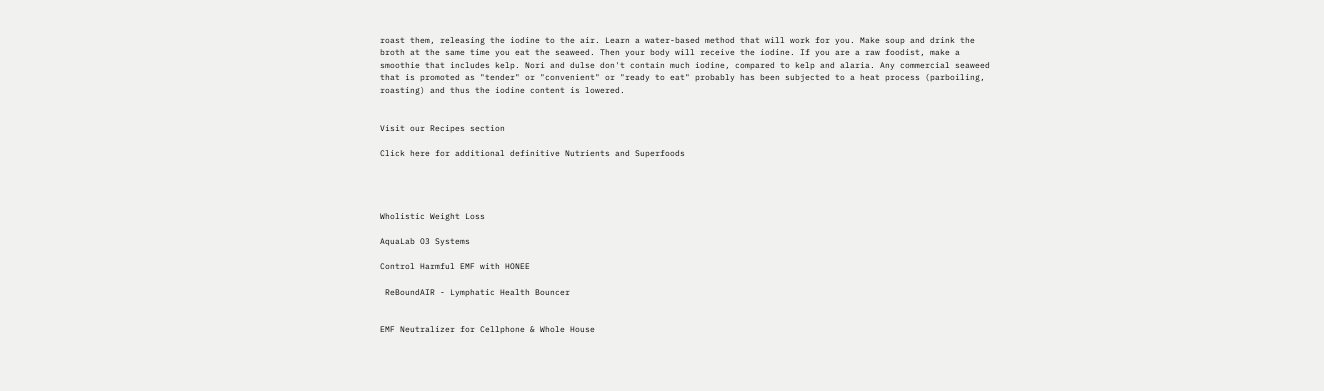roast them, releasing the iodine to the air. Learn a water-based method that will work for you. Make soup and drink the broth at the same time you eat the seaweed. Then your body will receive the iodine. If you are a raw foodist, make a smoothie that includes kelp. Nori and dulse don't contain much iodine, compared to kelp and alaria. Any commercial seaweed that is promoted as "tender" or "convenient" or "ready to eat" probably has been subjected to a heat process (parboiling, roasting) and thus the iodine content is lowered.


Visit our Recipes section

Click here for additional definitive Nutrients and Superfoods




Wholistic Weight Loss

AquaLab O3 Systems

Control Harmful EMF with HONEE

 ReBoundAIR - Lymphatic Health Bouncer


EMF Neutralizer for Cellphone & Whole House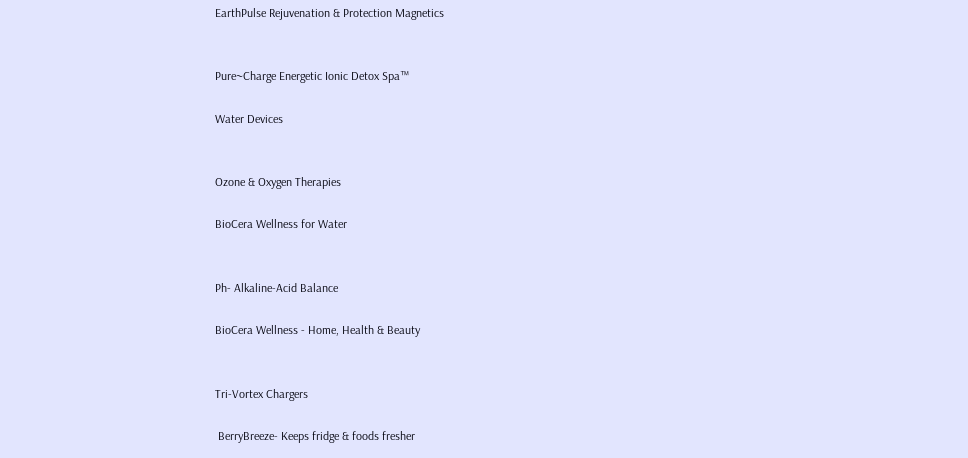EarthPulse Rejuvenation & Protection Magnetics


Pure~Charge Energetic Ionic Detox Spa™

Water Devices


Ozone & Oxygen Therapies

BioCera Wellness for Water


Ph- Alkaline-Acid Balance

BioCera Wellness - Home, Health & Beauty


Tri-Vortex Chargers

 BerryBreeze- Keeps fridge & foods fresher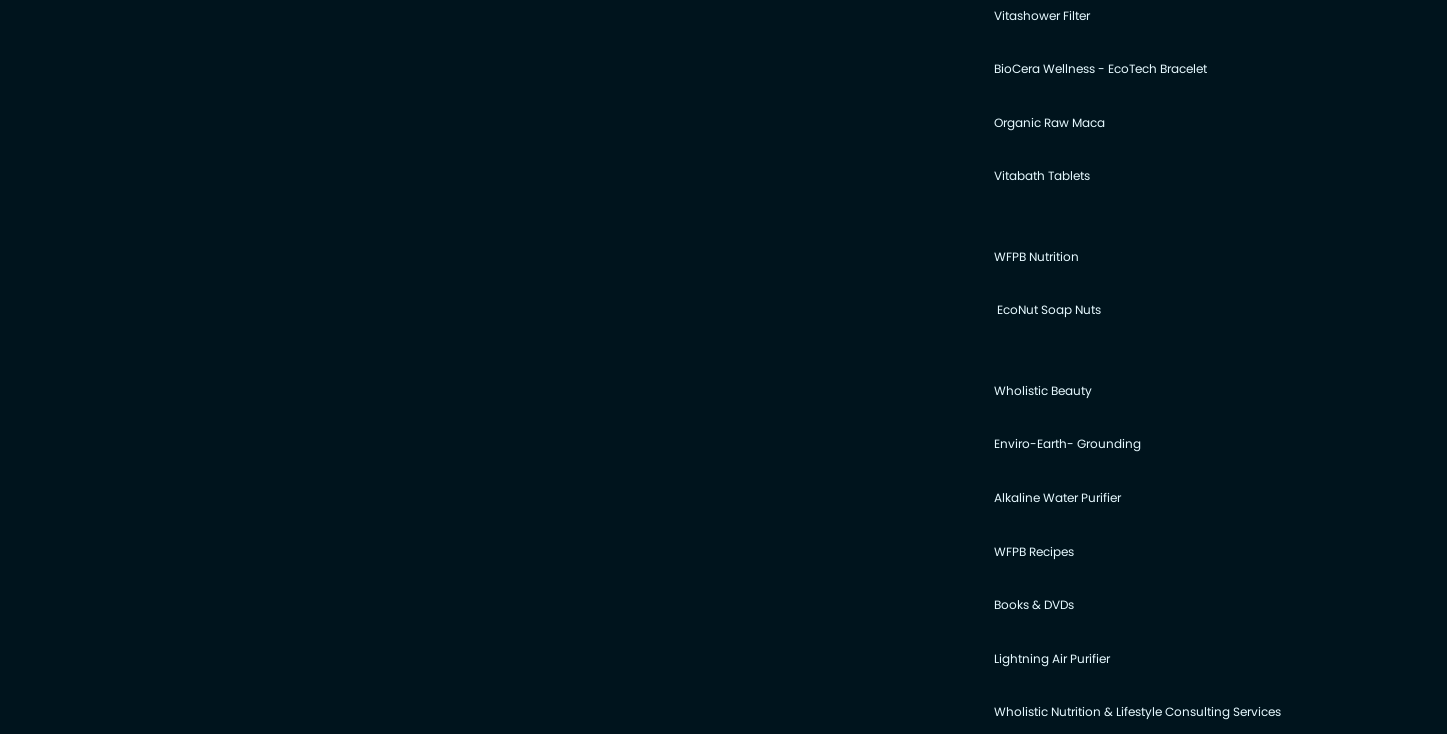Vitashower Filter

BioCera Wellness - EcoTech Bracelet

Organic Raw Maca

Vitabath Tablets


WFPB Nutrition

 EcoNut Soap Nuts


Wholistic Beauty

Enviro-Earth- Grounding

Alkaline Water Purifier

WFPB Recipes

Books & DVDs

Lightning Air Purifier

Wholistic Nutrition & Lifestyle Consulting Services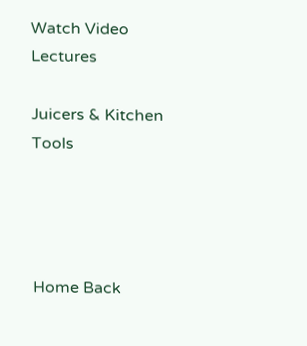Watch Video Lectures

Juicers & Kitchen Tools




Home Back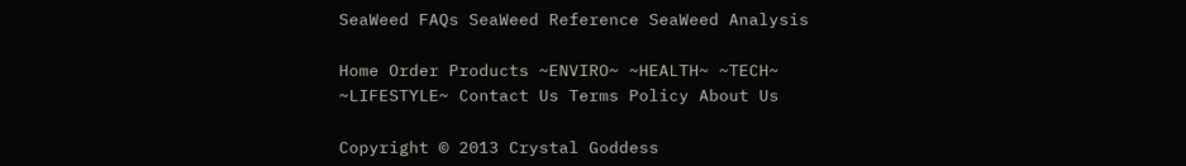SeaWeed FAQs SeaWeed Reference SeaWeed Analysis

Home Order Products ~ENVIRO~ ~HEALTH~ ~TECH~ ~LIFESTYLE~ Contact Us Terms Policy About Us

Copyright © 2013 Crystal Goddess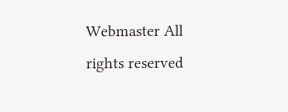Webmaster All rights reserved